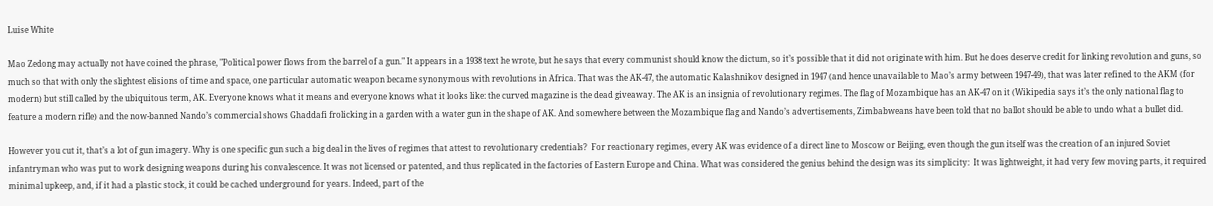Luise White

Mao Zedong may actually not have coined the phrase, "Political power flows from the barrel of a gun." It appears in a 1938 text he wrote, but he says that every communist should know the dictum, so it’s possible that it did not originate with him. But he does deserve credit for linking revolution and guns, so much so that with only the slightest elisions of time and space, one particular automatic weapon became synonymous with revolutions in Africa. That was the AK-47, the automatic Kalashnikov designed in 1947 (and hence unavailable to Mao’s army between 1947-49), that was later refined to the AKM (for modern) but still called by the ubiquitous term, AK. Everyone knows what it means and everyone knows what it looks like: the curved magazine is the dead giveaway. The AK is an insignia of revolutionary regimes. The flag of Mozambique has an AK-47 on it (Wikipedia says it’s the only national flag to feature a modern rifle) and the now-banned Nando’s commercial shows Ghaddafi frolicking in a garden with a water gun in the shape of AK. And somewhere between the Mozambique flag and Nando’s advertisements, Zimbabweans have been told that no ballot should be able to undo what a bullet did.

However you cut it, that’s a lot of gun imagery. Why is one specific gun such a big deal in the lives of regimes that attest to revolutionary credentials?  For reactionary regimes, every AK was evidence of a direct line to Moscow or Beijing, even though the gun itself was the creation of an injured Soviet infantryman who was put to work designing weapons during his convalescence. It was not licensed or patented, and thus replicated in the factories of Eastern Europe and China. What was considered the genius behind the design was its simplicity:  It was lightweight, it had very few moving parts, it required minimal upkeep, and, if it had a plastic stock, it could be cached underground for years. Indeed, part of the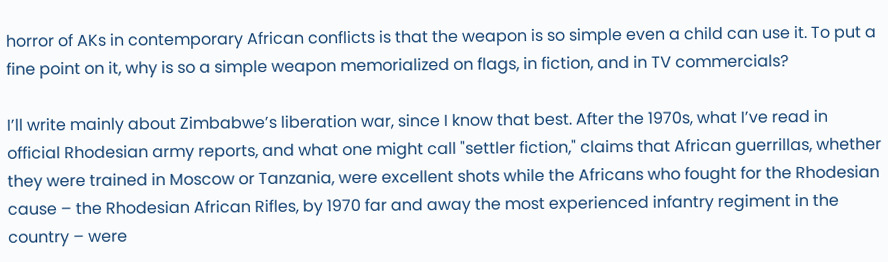horror of AKs in contemporary African conflicts is that the weapon is so simple even a child can use it. To put a fine point on it, why is so a simple weapon memorialized on flags, in fiction, and in TV commercials?

I’ll write mainly about Zimbabwe’s liberation war, since I know that best. After the 1970s, what I’ve read in official Rhodesian army reports, and what one might call "settler fiction," claims that African guerrillas, whether they were trained in Moscow or Tanzania, were excellent shots while the Africans who fought for the Rhodesian cause – the Rhodesian African Rifles, by 1970 far and away the most experienced infantry regiment in the country – were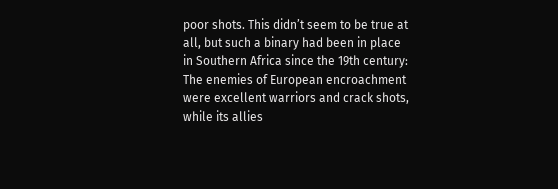poor shots. This didn’t seem to be true at all, but such a binary had been in place in Southern Africa since the 19th century:  The enemies of European encroachment were excellent warriors and crack shots, while its allies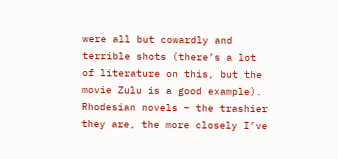were all but cowardly and terrible shots (there’s a lot of literature on this, but the movie Zulu is a good example). Rhodesian novels – the trashier they are, the more closely I’ve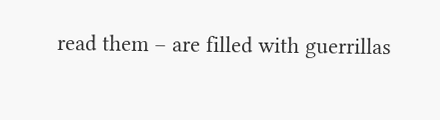read them – are filled with guerrillas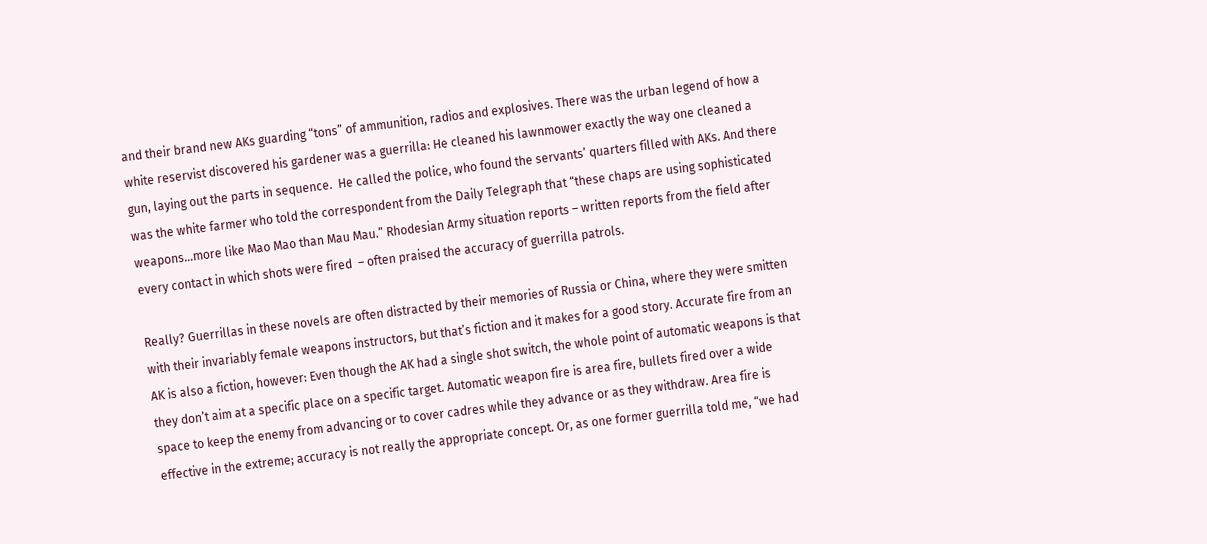and their brand new AKs guarding “tons” of ammunition, radios and explosives. There was the urban legend of how a white reservist discovered his gardener was a guerrilla: He cleaned his lawnmower exactly the way one cleaned a gun, laying out the parts in sequence.  He called the police, who found the servants’ quarters filled with AKs. And there was the white farmer who told the correspondent from the Daily Telegraph that “these chaps are using sophisticated weapons…more like Mao Mao than Mau Mau.” Rhodesian Army situation reports – written reports from the field after every contact in which shots were fired  – often praised the accuracy of guerrilla patrols.

Really? Guerrillas in these novels are often distracted by their memories of Russia or China, where they were smitten with their invariably female weapons instructors, but that’s fiction and it makes for a good story. Accurate fire from an AK is also a fiction, however: Even though the AK had a single shot switch, the whole point of automatic weapons is that they don’t aim at a specific place on a specific target. Automatic weapon fire is area fire, bullets fired over a wide space to keep the enemy from advancing or to cover cadres while they advance or as they withdraw. Area fire is effective in the extreme; accuracy is not really the appropriate concept. Or, as one former guerrilla told me, “we had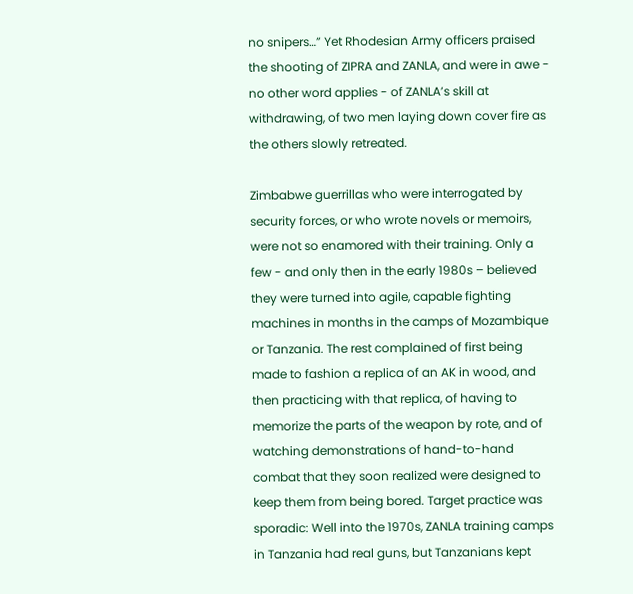no snipers…” Yet Rhodesian Army officers praised the shooting of ZIPRA and ZANLA, and were in awe - no other word applies - of ZANLA’s skill at withdrawing, of two men laying down cover fire as the others slowly retreated.

Zimbabwe guerrillas who were interrogated by security forces, or who wrote novels or memoirs, were not so enamored with their training. Only a few - and only then in the early 1980s – believed they were turned into agile, capable fighting machines in months in the camps of Mozambique or Tanzania. The rest complained of first being made to fashion a replica of an AK in wood, and then practicing with that replica, of having to memorize the parts of the weapon by rote, and of watching demonstrations of hand-to-hand combat that they soon realized were designed to keep them from being bored. Target practice was sporadic: Well into the 1970s, ZANLA training camps in Tanzania had real guns, but Tanzanians kept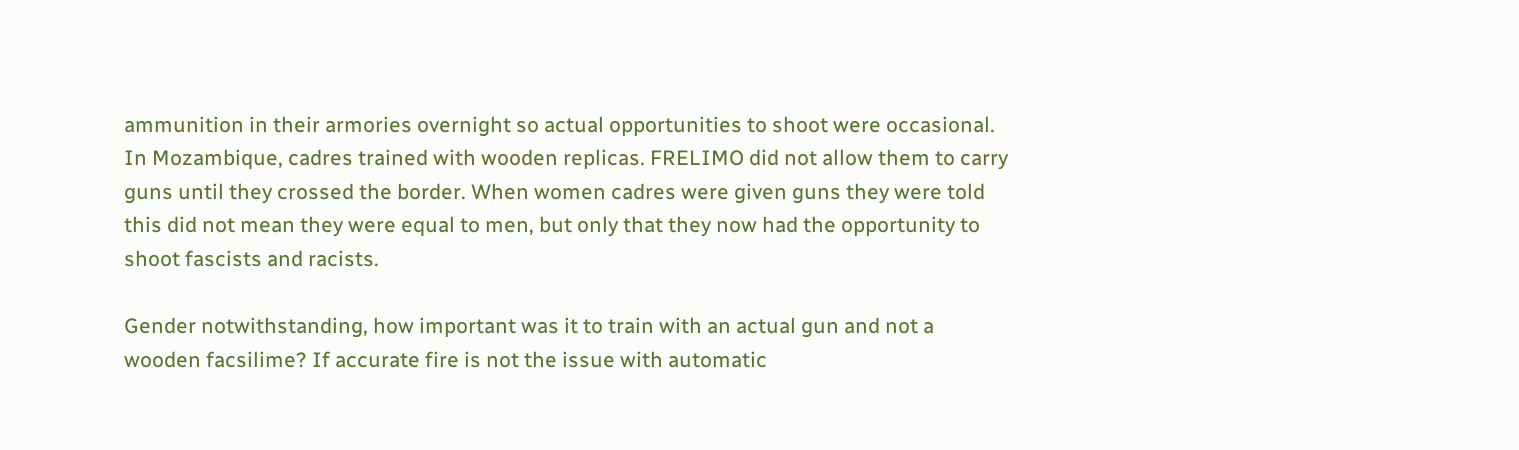ammunition in their armories overnight so actual opportunities to shoot were occasional. In Mozambique, cadres trained with wooden replicas. FRELIMO did not allow them to carry guns until they crossed the border. When women cadres were given guns they were told this did not mean they were equal to men, but only that they now had the opportunity to shoot fascists and racists.

Gender notwithstanding, how important was it to train with an actual gun and not a wooden facsilime? If accurate fire is not the issue with automatic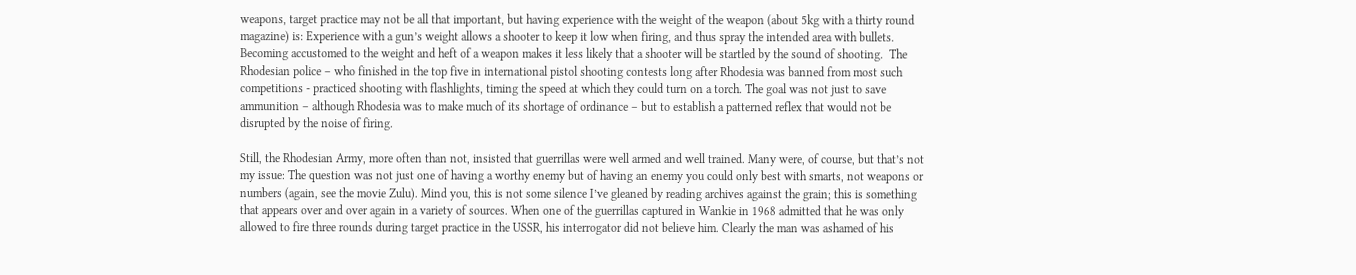weapons, target practice may not be all that important, but having experience with the weight of the weapon (about 5kg with a thirty round magazine) is: Experience with a gun’s weight allows a shooter to keep it low when firing, and thus spray the intended area with bullets.  Becoming accustomed to the weight and heft of a weapon makes it less likely that a shooter will be startled by the sound of shooting.  The Rhodesian police – who finished in the top five in international pistol shooting contests long after Rhodesia was banned from most such competitions - practiced shooting with flashlights, timing the speed at which they could turn on a torch. The goal was not just to save ammunition – although Rhodesia was to make much of its shortage of ordinance – but to establish a patterned reflex that would not be disrupted by the noise of firing.

Still, the Rhodesian Army, more often than not, insisted that guerrillas were well armed and well trained. Many were, of course, but that’s not my issue: The question was not just one of having a worthy enemy but of having an enemy you could only best with smarts, not weapons or numbers (again, see the movie Zulu). Mind you, this is not some silence I’ve gleaned by reading archives against the grain; this is something that appears over and over again in a variety of sources. When one of the guerrillas captured in Wankie in 1968 admitted that he was only allowed to fire three rounds during target practice in the USSR, his interrogator did not believe him. Clearly the man was ashamed of his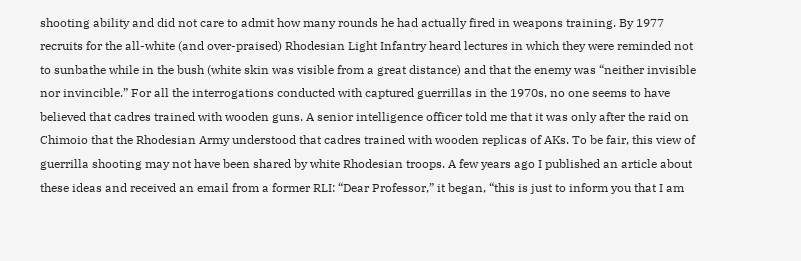shooting ability and did not care to admit how many rounds he had actually fired in weapons training. By 1977 recruits for the all-white (and over-praised) Rhodesian Light Infantry heard lectures in which they were reminded not to sunbathe while in the bush (white skin was visible from a great distance) and that the enemy was “neither invisible nor invincible.” For all the interrogations conducted with captured guerrillas in the 1970s, no one seems to have believed that cadres trained with wooden guns. A senior intelligence officer told me that it was only after the raid on Chimoio that the Rhodesian Army understood that cadres trained with wooden replicas of AKs. To be fair, this view of guerrilla shooting may not have been shared by white Rhodesian troops. A few years ago I published an article about these ideas and received an email from a former RLI: “Dear Professor,” it began, “this is just to inform you that I am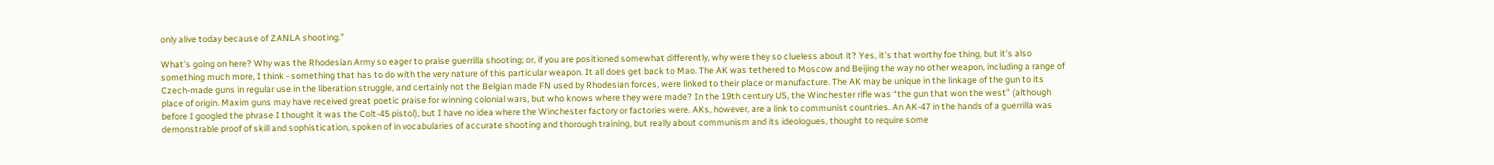only alive today because of ZANLA shooting.”

What’s going on here? Why was the Rhodesian Army so eager to praise guerrilla shooting; or, if you are positioned somewhat differently, why were they so clueless about it? Yes, it’s that worthy foe thing, but it’s also something much more, I think - something that has to do with the very nature of this particular weapon. It all does get back to Mao. The AK was tethered to Moscow and Beijing the way no other weapon, including a range of Czech-made guns in regular use in the liberation struggle, and certainly not the Belgian made FN used by Rhodesian forces, were linked to their place or manufacture. The AK may be unique in the linkage of the gun to its place of origin. Maxim guns may have received great poetic praise for winning colonial wars, but who knows where they were made? In the 19th century US, the Winchester rifle was “the gun that won the west” (although before I googled the phrase I thought it was the Colt-45 pistol), but I have no idea where the Winchester factory or factories were. AKs, however, are a link to communist countries. An AK-47 in the hands of a guerrilla was demonstrable proof of skill and sophistication, spoken of in vocabularies of accurate shooting and thorough training, but really about communism and its ideologues, thought to require some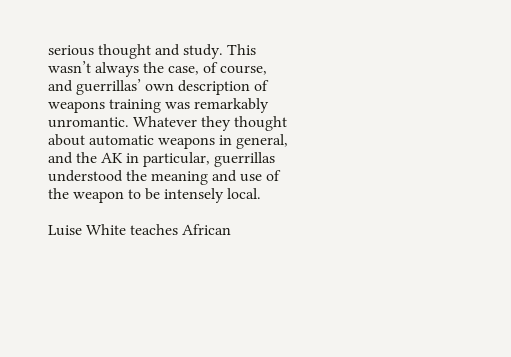serious thought and study. This wasn’t always the case, of course, and guerrillas’ own description of weapons training was remarkably unromantic. Whatever they thought about automatic weapons in general, and the AK in particular, guerrillas understood the meaning and use of the weapon to be intensely local.

Luise White teaches African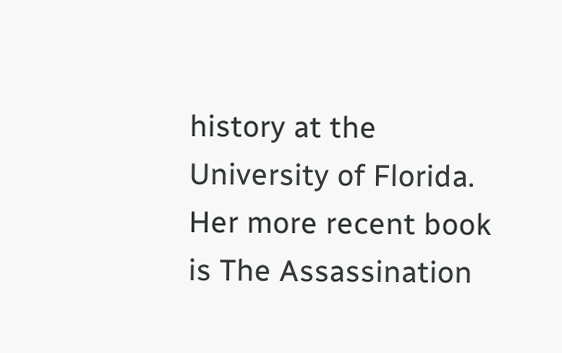history at the University of Florida. Her more recent book is The Assassination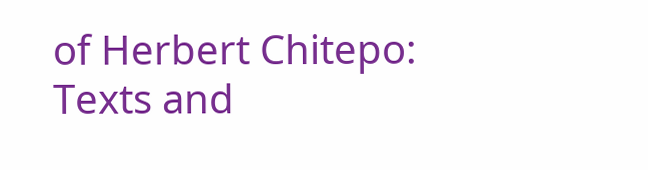of Herbert Chitepo: Texts and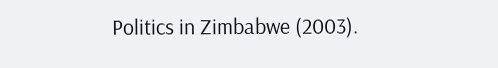Politics in Zimbabwe (2003).